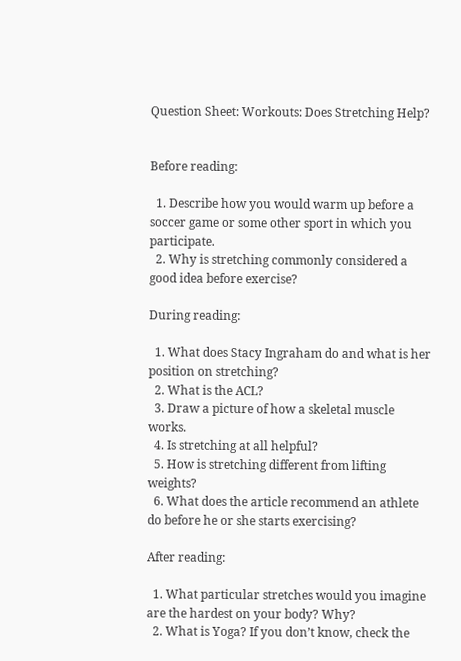Question Sheet: Workouts: Does Stretching Help?


Before reading:

  1. Describe how you would warm up before a soccer game or some other sport in which you participate.
  2. Why is stretching commonly considered a good idea before exercise?

During reading:

  1. What does Stacy Ingraham do and what is her position on stretching?
  2. What is the ACL?
  3. Draw a picture of how a skeletal muscle works.
  4. Is stretching at all helpful?
  5. How is stretching different from lifting weights?
  6. What does the article recommend an athlete do before he or she starts exercising?

After reading:

  1. What particular stretches would you imagine are the hardest on your body? Why?
  2. What is Yoga? If you don’t know, check the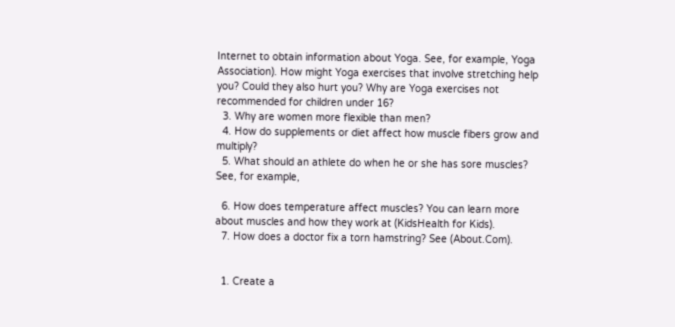Internet to obtain information about Yoga. See, for example, Yoga Association). How might Yoga exercises that involve stretching help you? Could they also hurt you? Why are Yoga exercises not recommended for children under 16?
  3. Why are women more flexible than men?
  4. How do supplements or diet affect how muscle fibers grow and multiply?
  5. What should an athlete do when he or she has sore muscles? See, for example,

  6. How does temperature affect muscles? You can learn more about muscles and how they work at (KidsHealth for Kids).
  7. How does a doctor fix a torn hamstring? See (About.Com).


  1. Create a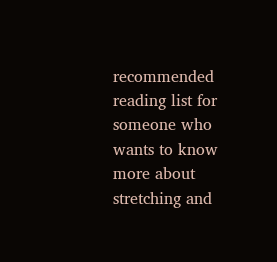recommended reading list for someone who wants to know more about stretching and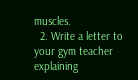muscles.
  2. Write a letter to your gym teacher explaining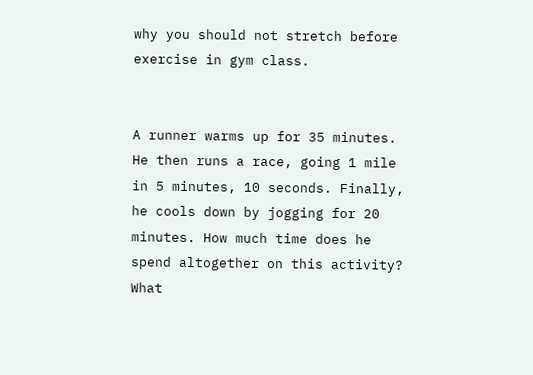why you should not stretch before exercise in gym class.


A runner warms up for 35 minutes. He then runs a race, going 1 mile in 5 minutes, 10 seconds. Finally, he cools down by jogging for 20 minutes. How much time does he spend altogether on this activity? What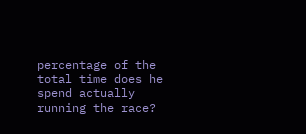percentage of the total time does he spend actually running the race?